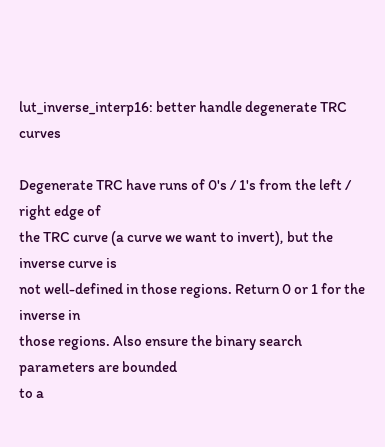lut_inverse_interp16: better handle degenerate TRC curves

Degenerate TRC have runs of 0's / 1's from the left / right edge of
the TRC curve (a curve we want to invert), but the inverse curve is
not well-defined in those regions. Return 0 or 1 for the inverse in
those regions. Also ensure the binary search parameters are bounded
to a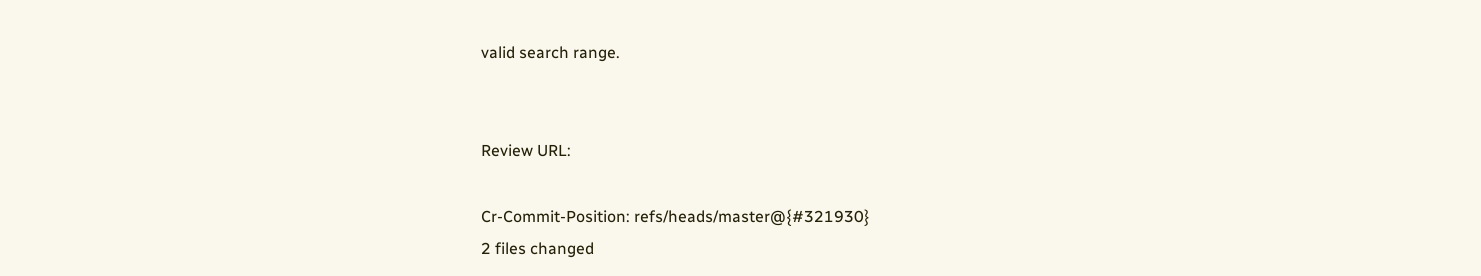valid search range.


Review URL:

Cr-Commit-Position: refs/heads/master@{#321930}
2 files changed